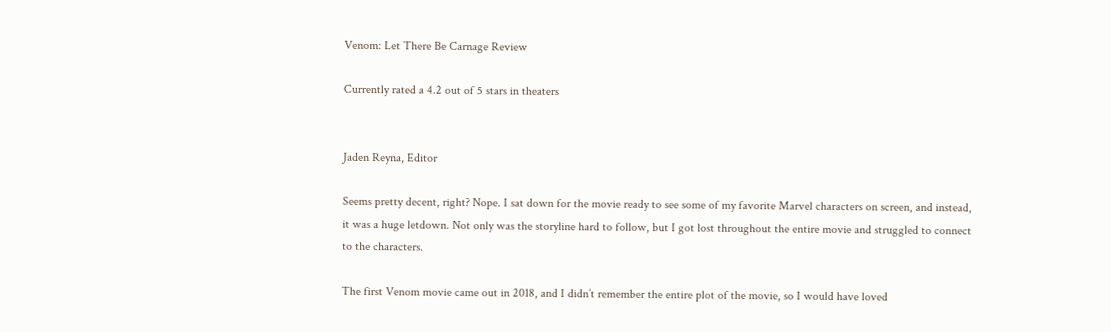Venom: Let There Be Carnage Review

Currently rated a 4.2 out of 5 stars in theaters


Jaden Reyna, Editor

Seems pretty decent, right? Nope. I sat down for the movie ready to see some of my favorite Marvel characters on screen, and instead, it was a huge letdown. Not only was the storyline hard to follow, but I got lost throughout the entire movie and struggled to connect to the characters.

The first Venom movie came out in 2018, and I didn’t remember the entire plot of the movie, so I would have loved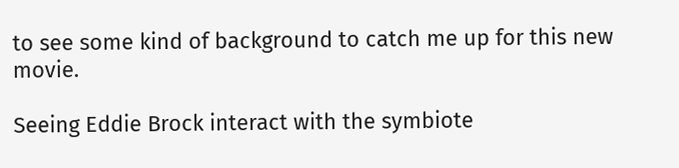to see some kind of background to catch me up for this new movie.

Seeing Eddie Brock interact with the symbiote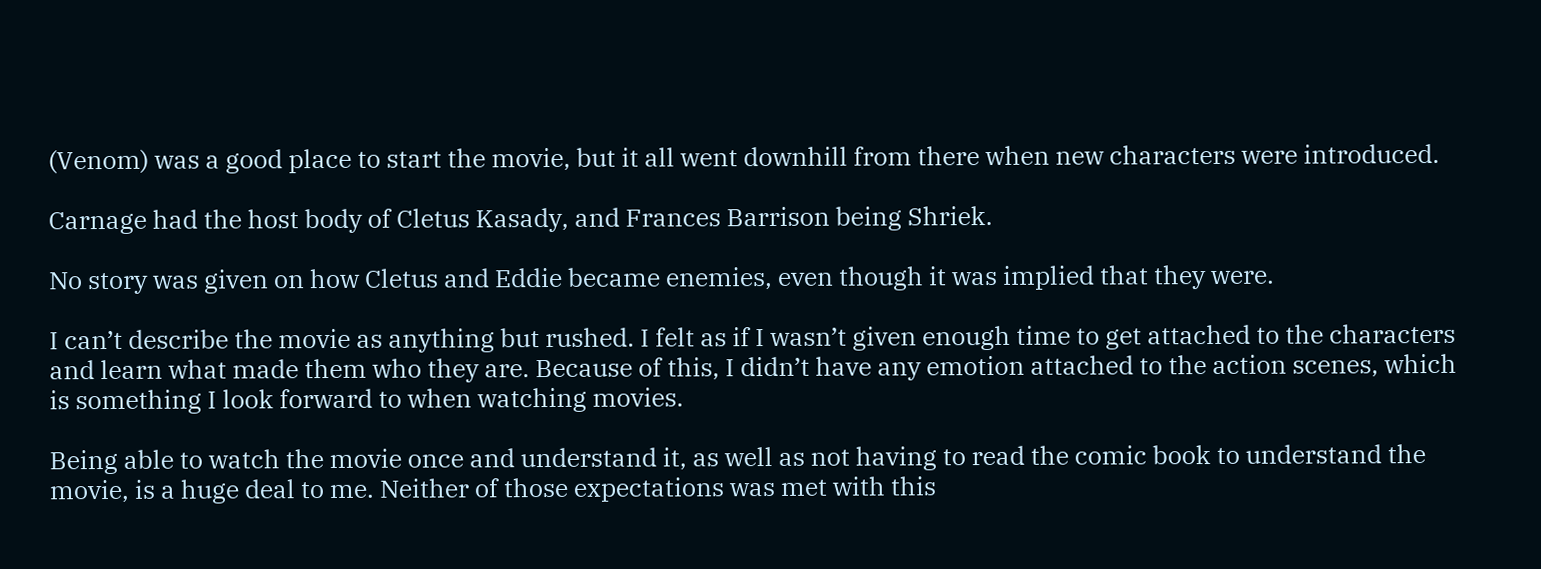(Venom) was a good place to start the movie, but it all went downhill from there when new characters were introduced.

Carnage had the host body of Cletus Kasady, and Frances Barrison being Shriek.

No story was given on how Cletus and Eddie became enemies, even though it was implied that they were.

I can’t describe the movie as anything but rushed. I felt as if I wasn’t given enough time to get attached to the characters and learn what made them who they are. Because of this, I didn’t have any emotion attached to the action scenes, which is something I look forward to when watching movies.

Being able to watch the movie once and understand it, as well as not having to read the comic book to understand the movie, is a huge deal to me. Neither of those expectations was met with this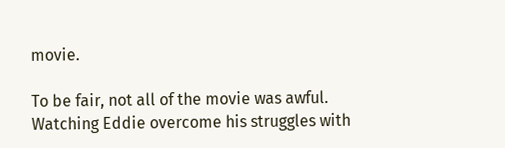movie.

To be fair, not all of the movie was awful. Watching Eddie overcome his struggles with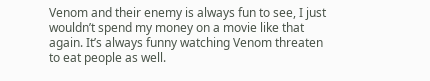Venom and their enemy is always fun to see, I just wouldn’t spend my money on a movie like that again. It’s always funny watching Venom threaten to eat people as well.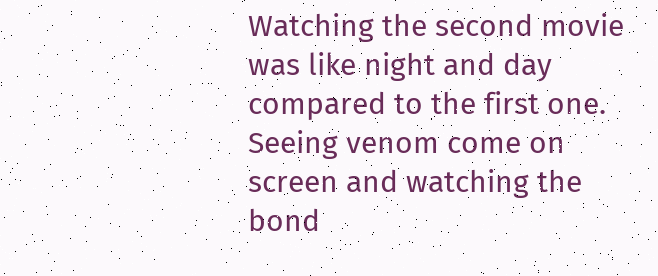Watching the second movie was like night and day compared to the first one. Seeing venom come on screen and watching the bond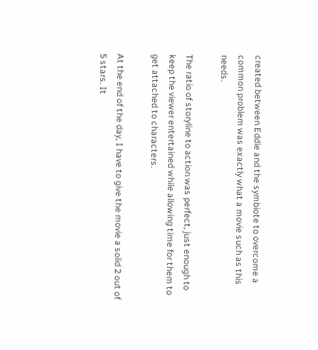created between Eddie and the symbiote to overcome a common problem was exactly what a movie such as this needs.

The ratio of storyline to action was perfect, just enough to keep the viewer entertained while allowing time for them to get attached to characters.

At the end of the day, I have to give the movie a solid 2 out of 5 stars. It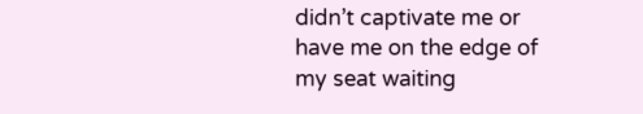didn’t captivate me or have me on the edge of my seat waiting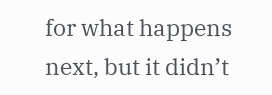for what happens next, but it didn’t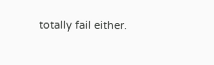totally fail either.